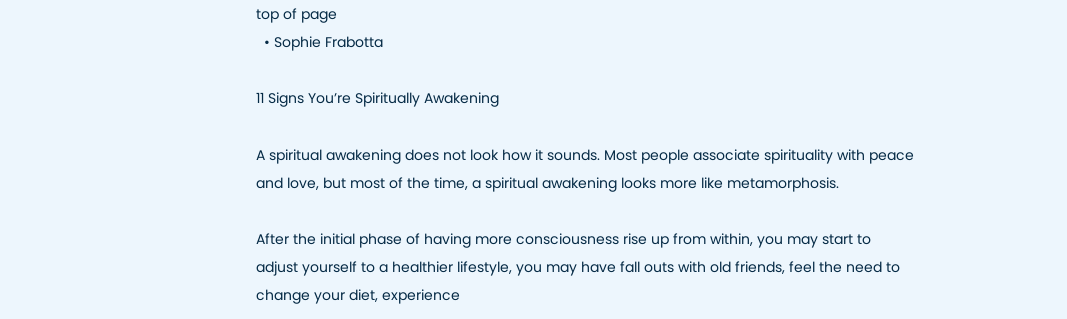top of page
  • Sophie Frabotta

11 Signs You’re Spiritually Awakening

A spiritual awakening does not look how it sounds. Most people associate spirituality with peace and love, but most of the time, a spiritual awakening looks more like metamorphosis.

After the initial phase of having more consciousness rise up from within, you may start to adjust yourself to a healthier lifestyle, you may have fall outs with old friends, feel the need to change your diet, experience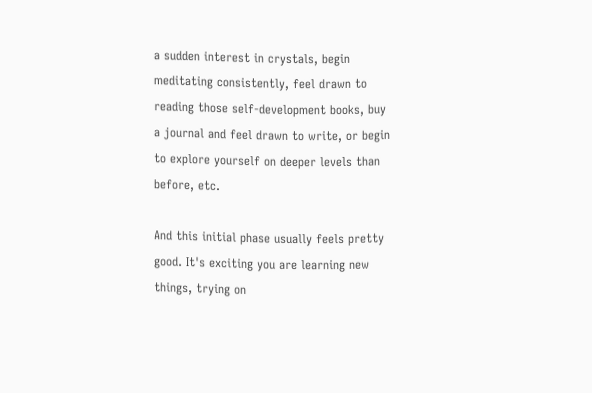a sudden interest in crystals, begin meditating consistently, feel drawn to reading those self-development books, buy a journal and feel drawn to write, or begin to explore yourself on deeper levels than before, etc.

And this initial phase usually feels pretty good. It's exciting you are learning new things, trying on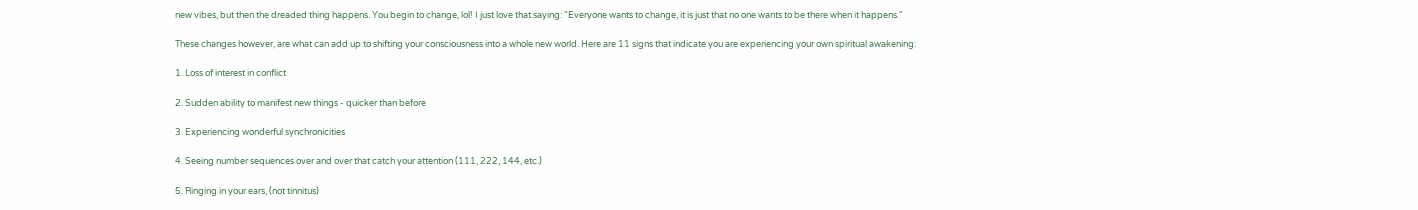new vibes, but then the dreaded thing happens. You begin to change, lol! I just love that saying: "Everyone wants to change, it is just that no one wants to be there when it happens."

These changes however, are what can add up to shifting your consciousness into a whole new world. Here are 11 signs that indicate you are experiencing your own spiritual awakening:

1. Loss of interest in conflict

2. Sudden ability to manifest new things - quicker than before

3. Experiencing wonderful synchronicities

4. Seeing number sequences over and over that catch your attention (111, 222, 144, etc.)

5. Ringing in your ears, (not tinnitus)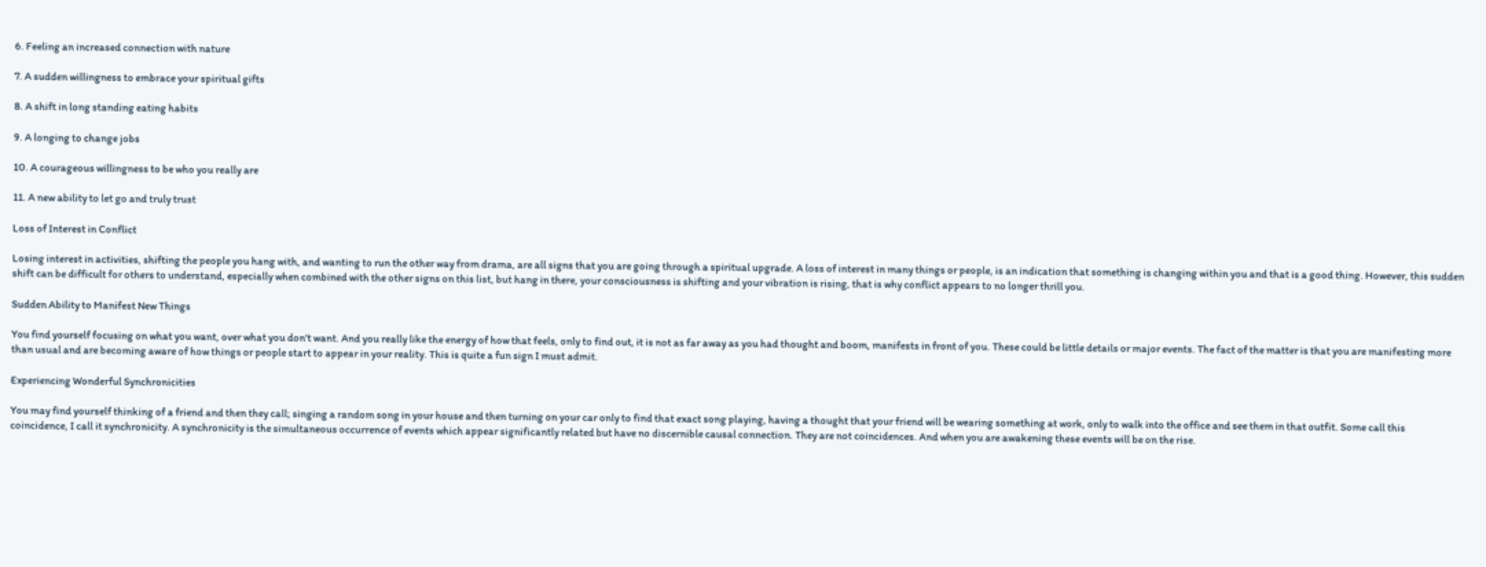6. Feeling an increased connection with nature

7. A sudden willingness to embrace your spiritual gifts

8. A shift in long standing eating habits

9. A longing to change jobs

10. A courageous willingness to be who you really are

11. A new ability to let go and truly trust

Loss of Interest in Conflict

Losing interest in activities, shifting the people you hang with, and wanting to run the other way from drama, are all signs that you are going through a spiritual upgrade. A loss of interest in many things or people, is an indication that something is changing within you and that is a good thing. However, this sudden shift can be difficult for others to understand, especially when combined with the other signs on this list, but hang in there, your consciousness is shifting and your vibration is rising, that is why conflict appears to no longer thrill you.

Sudden Ability to Manifest New Things

You find yourself focusing on what you want, over what you don't want. And you really like the energy of how that feels, only to find out, it is not as far away as you had thought and boom, manifests in front of you. These could be little details or major events. The fact of the matter is that you are manifesting more than usual and are becoming aware of how things or people start to appear in your reality. This is quite a fun sign I must admit.

Experiencing Wonderful Synchronicities

You may find yourself thinking of a friend and then they call; singing a random song in your house and then turning on your car only to find that exact song playing, having a thought that your friend will be wearing something at work, only to walk into the office and see them in that outfit. Some call this coincidence, I call it synchronicity. A synchronicity is the simultaneous occurrence of events which appear significantly related but have no discernible causal connection. They are not coincidences. And when you are awakening these events will be on the rise.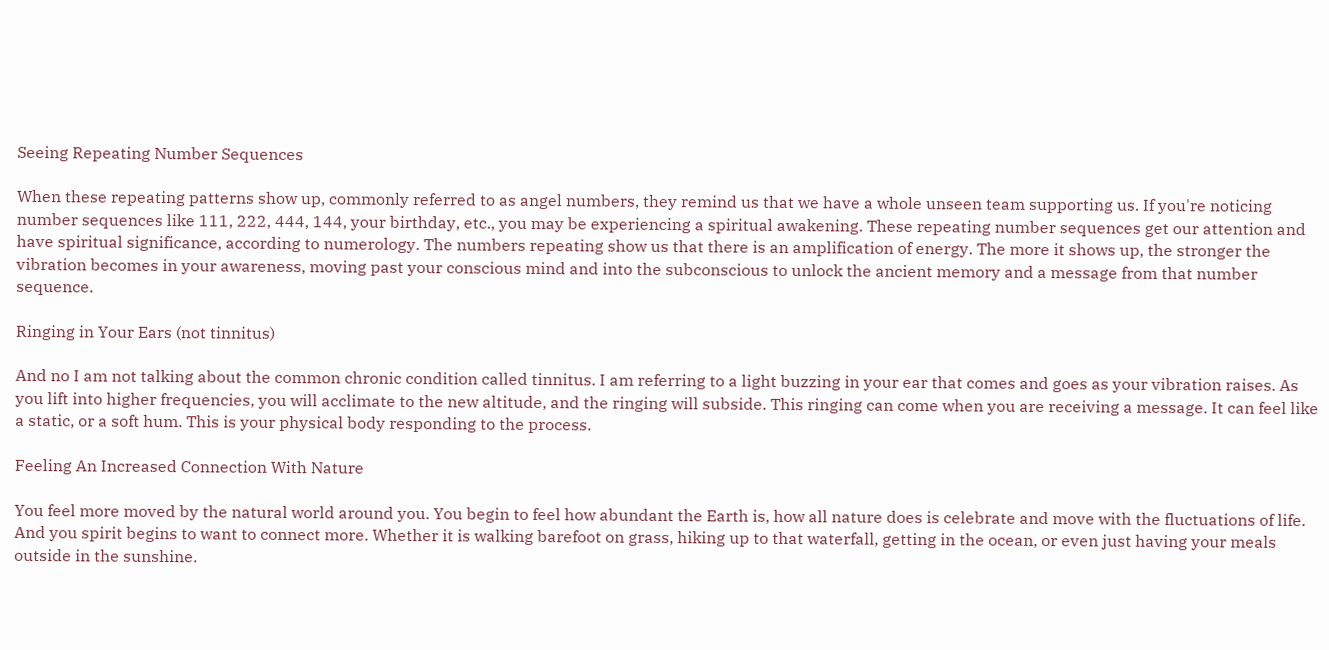Seeing Repeating Number Sequences

When these repeating patterns show up, commonly referred to as angel numbers, they remind us that we have a whole unseen team supporting us. If you're noticing number sequences like 111, 222, 444, 144, your birthday, etc., you may be experiencing a spiritual awakening. These repeating number sequences get our attention and have spiritual significance, according to numerology. The numbers repeating show us that there is an amplification of energy. The more it shows up, the stronger the vibration becomes in your awareness, moving past your conscious mind and into the subconscious to unlock the ancient memory and a message from that number sequence.

Ringing in Your Ears (not tinnitus)

And no I am not talking about the common chronic condition called tinnitus. I am referring to a light buzzing in your ear that comes and goes as your vibration raises. As you lift into higher frequencies, you will acclimate to the new altitude, and the ringing will subside. This ringing can come when you are receiving a message. It can feel like a static, or a soft hum. This is your physical body responding to the process.

Feeling An Increased Connection With Nature

You feel more moved by the natural world around you. You begin to feel how abundant the Earth is, how all nature does is celebrate and move with the fluctuations of life. And you spirit begins to want to connect more. Whether it is walking barefoot on grass, hiking up to that waterfall, getting in the ocean, or even just having your meals outside in the sunshine.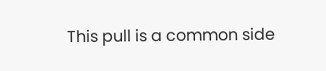This pull is a common side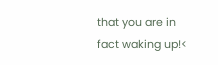that you are in fact waking up!<